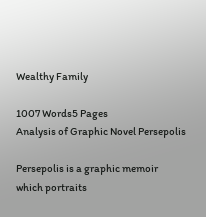Wealthy Family

1007 Words5 Pages
Analysis of Graphic Novel Persepolis

Persepolis is a graphic memoir which portraits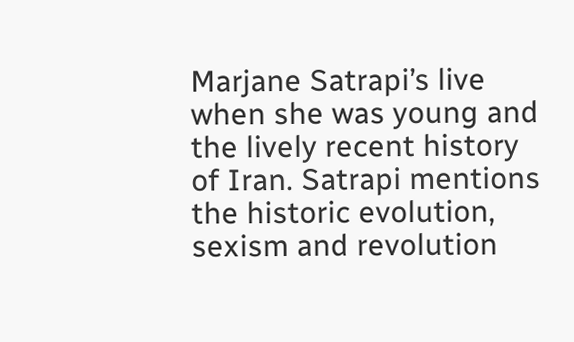Marjane Satrapi’s live when she was young and the lively recent history of Iran. Satrapi mentions the historic evolution, sexism and revolution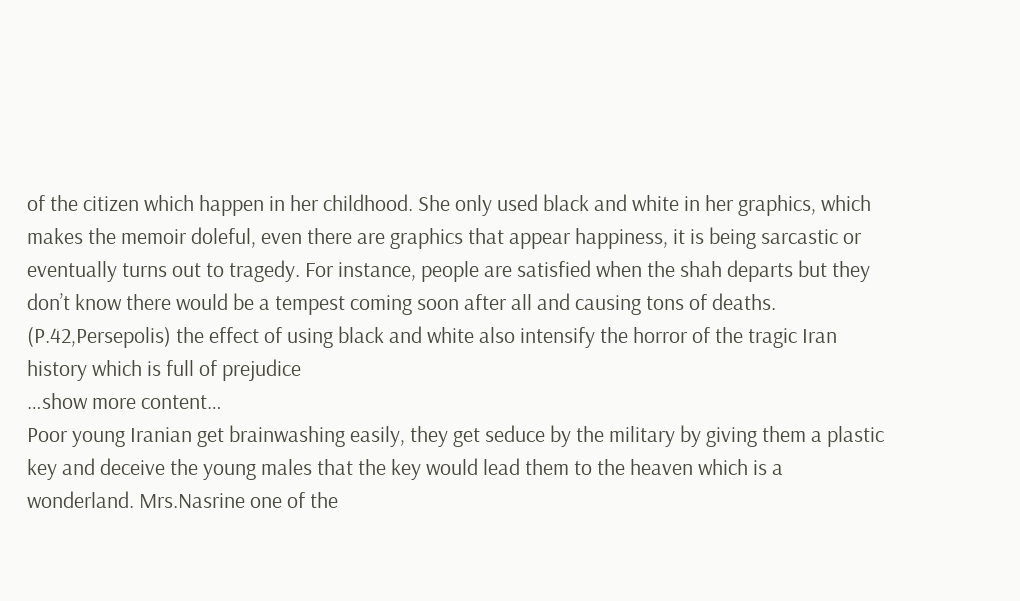of the citizen which happen in her childhood. She only used black and white in her graphics, which makes the memoir doleful, even there are graphics that appear happiness, it is being sarcastic or eventually turns out to tragedy. For instance, people are satisfied when the shah departs but they don’t know there would be a tempest coming soon after all and causing tons of deaths. (P.42,Persepolis) the effect of using black and white also intensify the horror of the tragic Iran history which is full of prejudice
…show more content…
Poor young Iranian get brainwashing easily, they get seduce by the military by giving them a plastic key and deceive the young males that the key would lead them to the heaven which is a wonderland. Mrs.Nasrine one of the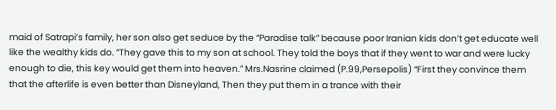maid of Satrapi’s family, her son also get seduce by the “Paradise talk” because poor Iranian kids don’t get educate well like the wealthy kids do. “They gave this to my son at school. They told the boys that if they went to war and were lucky enough to die, this key would get them into heaven.” Mrs.Nasrine claimed (P.99,Persepolis) “First they convince them that the afterlife is even better than Disneyland, Then they put them in a trance with their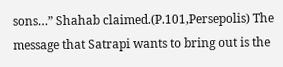sons…” Shahab claimed.(P.101,Persepolis) The message that Satrapi wants to bring out is the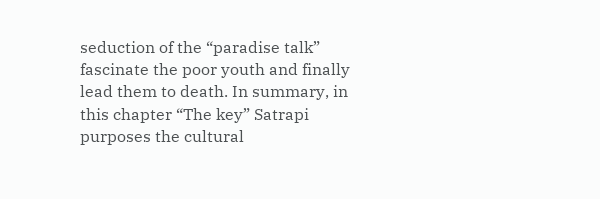seduction of the “paradise talk” fascinate the poor youth and finally lead them to death. In summary, in this chapter “The key” Satrapi purposes the cultural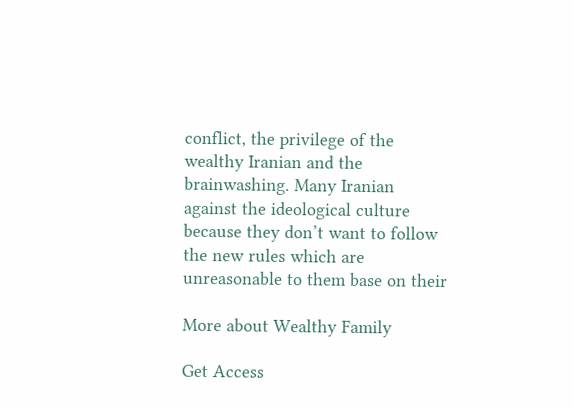conflict, the privilege of the wealthy Iranian and the brainwashing. Many Iranian against the ideological culture because they don’t want to follow the new rules which are
unreasonable to them base on their

More about Wealthy Family

Get Access